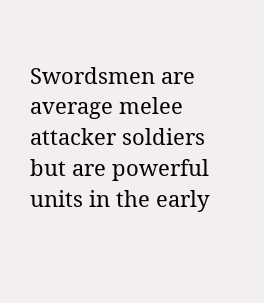Swordsmen are average melee attacker soldiers but are powerful units in the early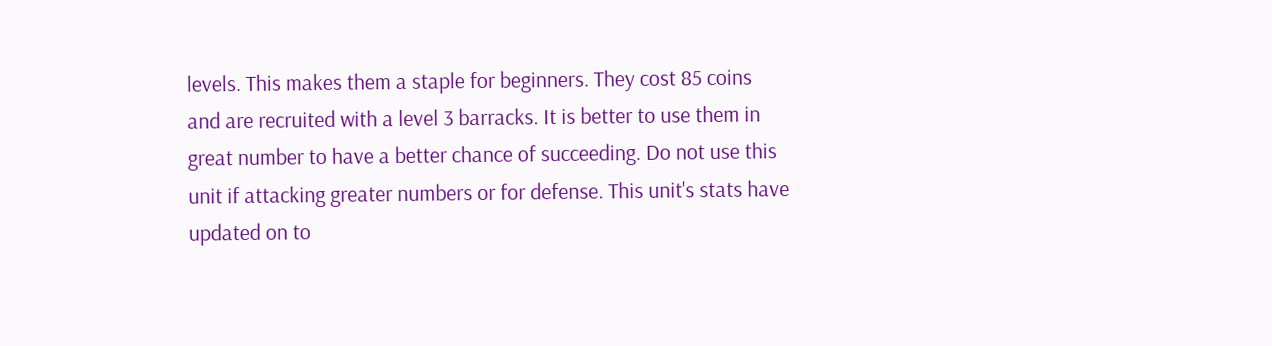levels. This makes them a staple for beginners. They cost 85 coins and are recruited with a level 3 barracks. It is better to use them in great number to have a better chance of succeeding. Do not use this unit if attacking greater numbers or for defense. This unit's stats have updated on to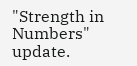"Strength in Numbers" update.